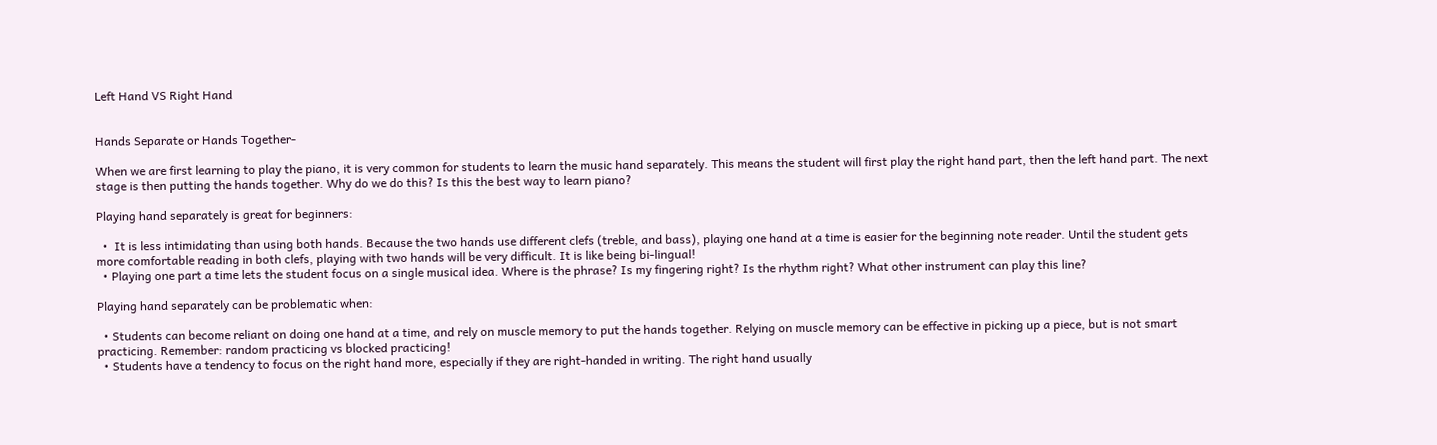Left Hand VS Right Hand


Hands Separate or Hands Together-

When we are first learning to play the piano, it is very common for students to learn the music hand separately. This means the student will first play the right hand part, then the left hand part. The next stage is then putting the hands together. Why do we do this? Is this the best way to learn piano?

Playing hand separately is great for beginners:

  •  It is less intimidating than using both hands. Because the two hands use different clefs (treble, and bass), playing one hand at a time is easier for the beginning note reader. Until the student gets more comfortable reading in both clefs, playing with two hands will be very difficult. It is like being bi-lingual!
  • Playing one part a time lets the student focus on a single musical idea. Where is the phrase? Is my fingering right? Is the rhythm right? What other instrument can play this line?

Playing hand separately can be problematic when:

  • Students can become reliant on doing one hand at a time, and rely on muscle memory to put the hands together. Relying on muscle memory can be effective in picking up a piece, but is not smart practicing. Remember: random practicing vs blocked practicing!
  • Students have a tendency to focus on the right hand more, especially if they are right-handed in writing. The right hand usually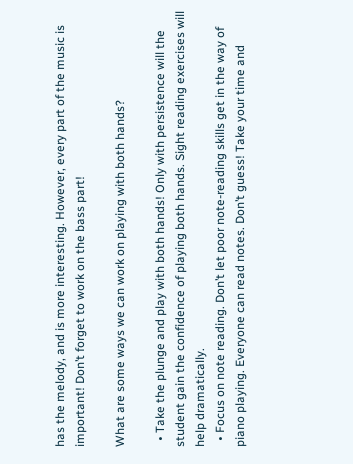has the melody, and is more interesting. However, every part of the music is important! Don’t forget to work on the bass part!

What are some ways we can work on playing with both hands?

  • Take the plunge and play with both hands! Only with persistence will the student gain the confidence of playing both hands. Sight reading exercises will help dramatically.
  • Focus on note reading. Don’t let poor note-reading skills get in the way of piano playing. Everyone can read notes. Don’t guess! Take your time and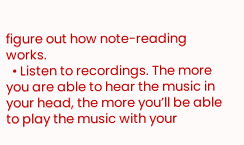figure out how note-reading works.
  • Listen to recordings. The more you are able to hear the music in your head, the more you’ll be able to play the music with your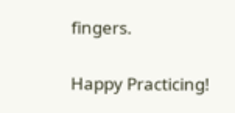fingers.


Happy Practicing!